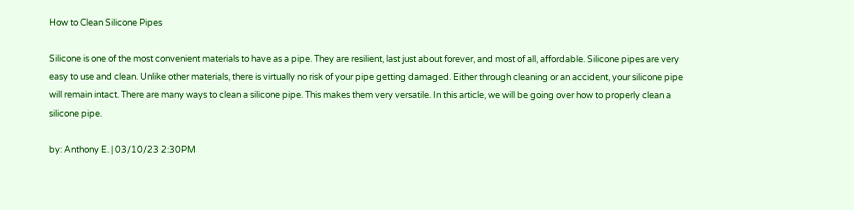How to Clean Silicone Pipes

Silicone is one of the most convenient materials to have as a pipe. They are resilient, last just about forever, and most of all, affordable. Silicone pipes are very easy to use and clean. Unlike other materials, there is virtually no risk of your pipe getting damaged. Either through cleaning or an accident, your silicone pipe will remain intact. There are many ways to clean a silicone pipe. This makes them very versatile. In this article, we will be going over how to properly clean a silicone pipe.

by: Anthony E. | 03/10/23 2:30PM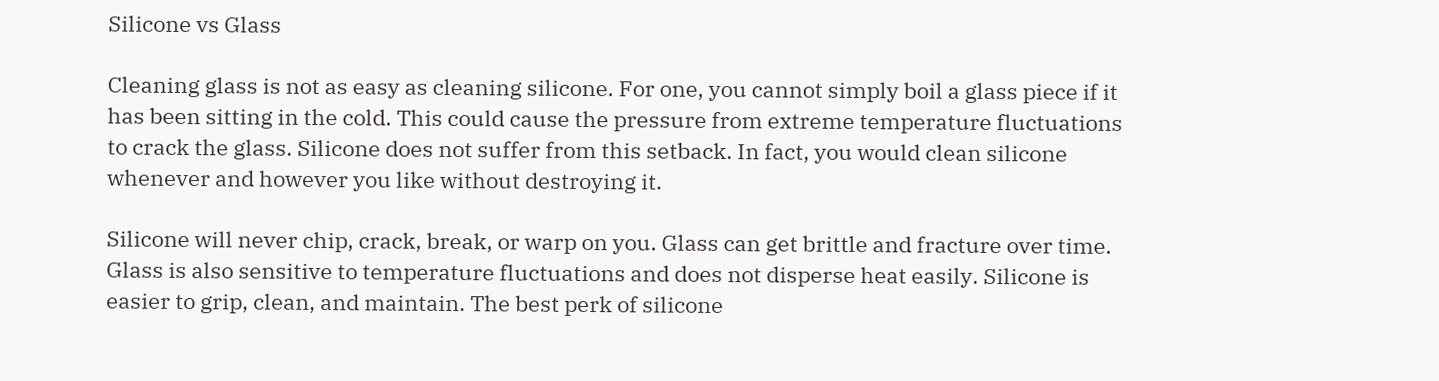Silicone vs Glass

Cleaning glass is not as easy as cleaning silicone. For one, you cannot simply boil a glass piece if it has been sitting in the cold. This could cause the pressure from extreme temperature fluctuations to crack the glass. Silicone does not suffer from this setback. In fact, you would clean silicone whenever and however you like without destroying it.

Silicone will never chip, crack, break, or warp on you. Glass can get brittle and fracture over time. Glass is also sensitive to temperature fluctuations and does not disperse heat easily. Silicone is easier to grip, clean, and maintain. The best perk of silicone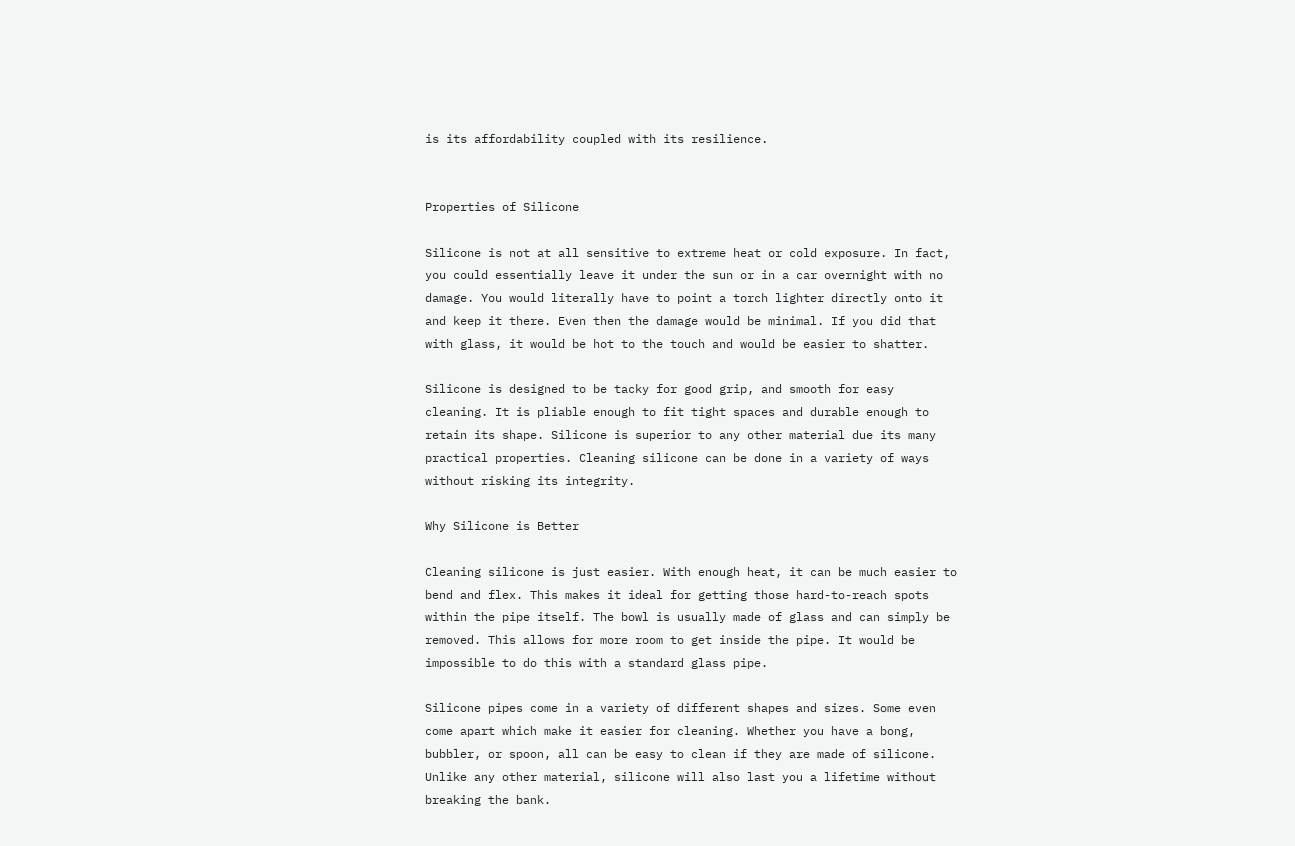is its affordability coupled with its resilience.


Properties of Silicone

Silicone is not at all sensitive to extreme heat or cold exposure. In fact, you could essentially leave it under the sun or in a car overnight with no damage. You would literally have to point a torch lighter directly onto it and keep it there. Even then the damage would be minimal. If you did that with glass, it would be hot to the touch and would be easier to shatter.

Silicone is designed to be tacky for good grip, and smooth for easy cleaning. It is pliable enough to fit tight spaces and durable enough to retain its shape. Silicone is superior to any other material due its many practical properties. Cleaning silicone can be done in a variety of ways without risking its integrity.

Why Silicone is Better

Cleaning silicone is just easier. With enough heat, it can be much easier to bend and flex. This makes it ideal for getting those hard-to-reach spots within the pipe itself. The bowl is usually made of glass and can simply be removed. This allows for more room to get inside the pipe. It would be impossible to do this with a standard glass pipe.

Silicone pipes come in a variety of different shapes and sizes. Some even come apart which make it easier for cleaning. Whether you have a bong, bubbler, or spoon, all can be easy to clean if they are made of silicone. Unlike any other material, silicone will also last you a lifetime without breaking the bank.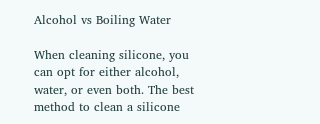Alcohol vs Boiling Water

When cleaning silicone, you can opt for either alcohol, water, or even both. The best method to clean a silicone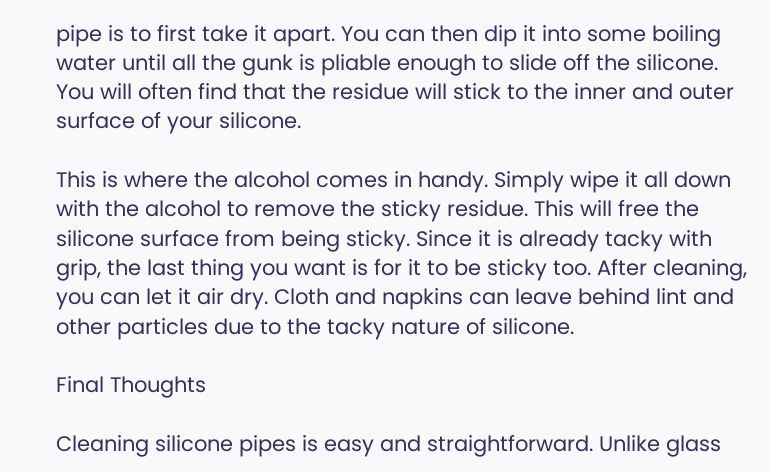pipe is to first take it apart. You can then dip it into some boiling water until all the gunk is pliable enough to slide off the silicone. You will often find that the residue will stick to the inner and outer surface of your silicone.

This is where the alcohol comes in handy. Simply wipe it all down with the alcohol to remove the sticky residue. This will free the silicone surface from being sticky. Since it is already tacky with grip, the last thing you want is for it to be sticky too. After cleaning, you can let it air dry. Cloth and napkins can leave behind lint and other particles due to the tacky nature of silicone.

Final Thoughts

Cleaning silicone pipes is easy and straightforward. Unlike glass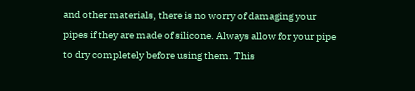and other materials, there is no worry of damaging your pipes if they are made of silicone. Always allow for your pipe to dry completely before using them. This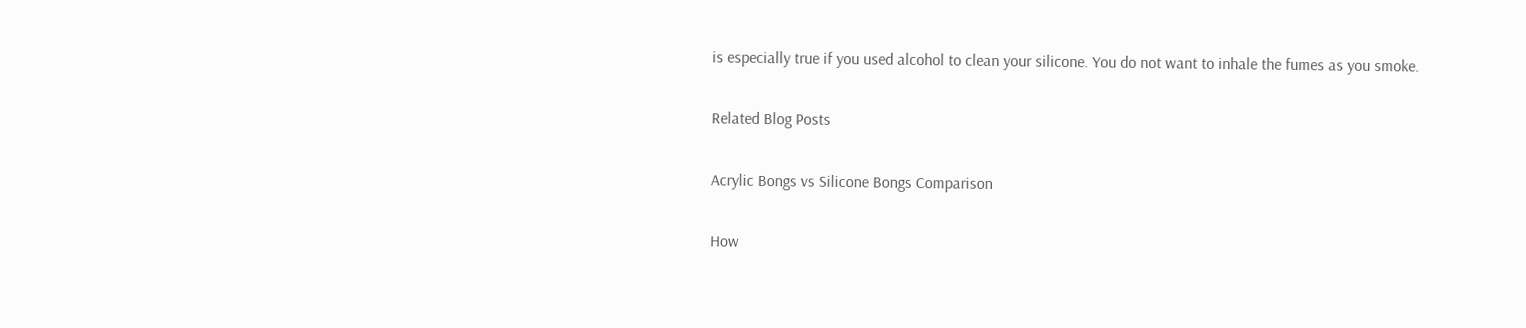is especially true if you used alcohol to clean your silicone. You do not want to inhale the fumes as you smoke.

Related Blog Posts

Acrylic Bongs vs Silicone Bongs Comparison

How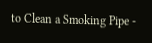to Clean a Smoking Pipe -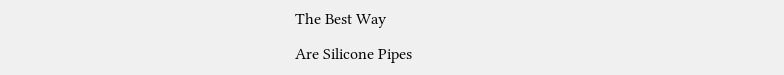The Best Way

Are Silicone Pipes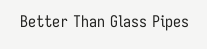Better Than Glass Pipes